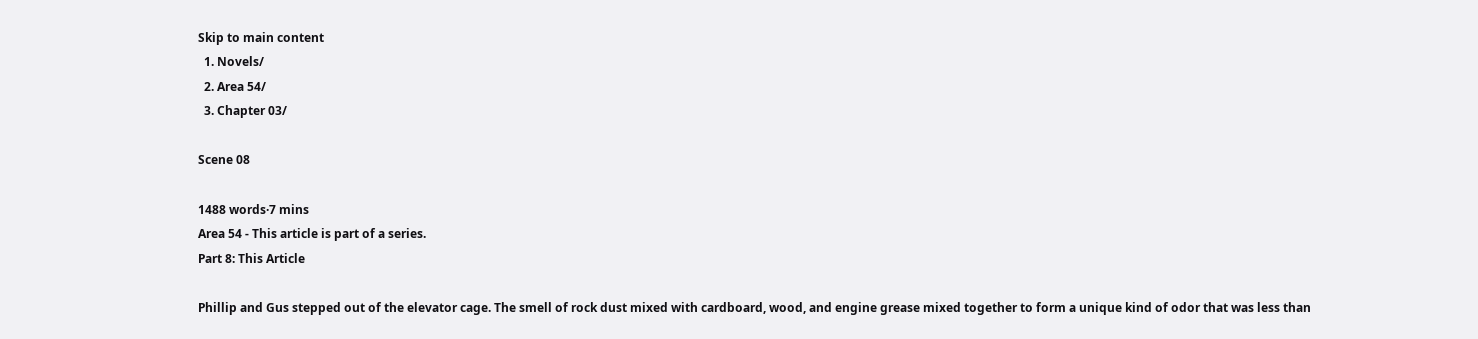Skip to main content
  1. Novels/
  2. Area 54/
  3. Chapter 03/

Scene 08

1488 words·7 mins
Area 54 - This article is part of a series.
Part 8: This Article

Phillip and Gus stepped out of the elevator cage. The smell of rock dust mixed with cardboard, wood, and engine grease mixed together to form a unique kind of odor that was less than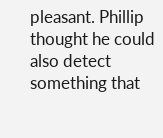pleasant. Phillip thought he could also detect something that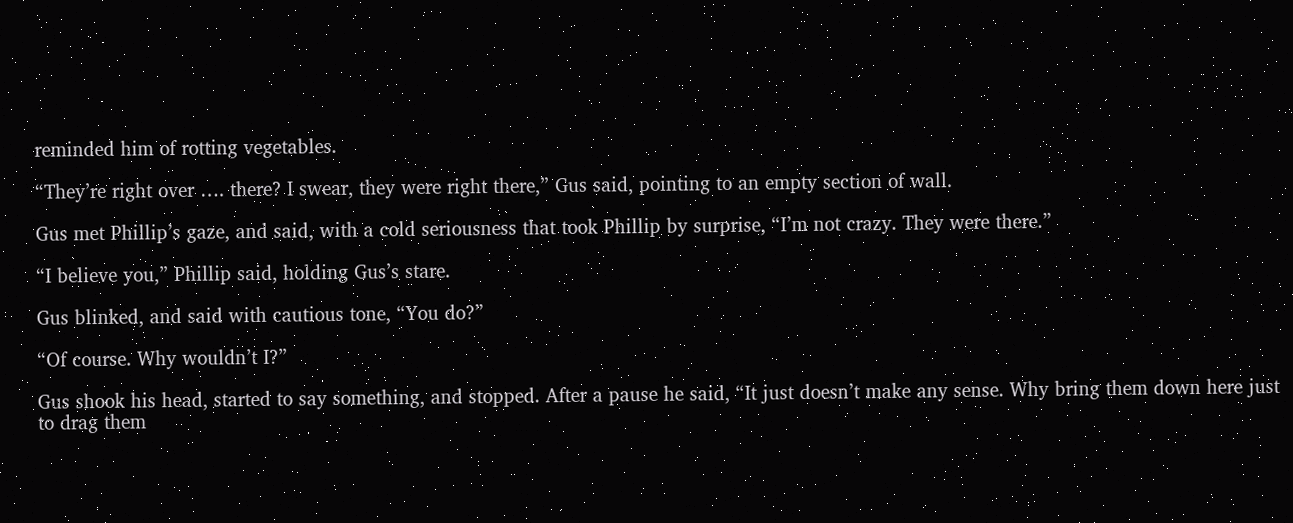reminded him of rotting vegetables.

“They’re right over …. there? I swear, they were right there,” Gus said, pointing to an empty section of wall.

Gus met Phillip’s gaze, and said, with a cold seriousness that took Phillip by surprise, “I’m not crazy. They were there.”

“I believe you,” Phillip said, holding Gus’s stare.

Gus blinked, and said with cautious tone, “You do?”

“Of course. Why wouldn’t I?”

Gus shook his head, started to say something, and stopped. After a pause he said, “It just doesn’t make any sense. Why bring them down here just to drag them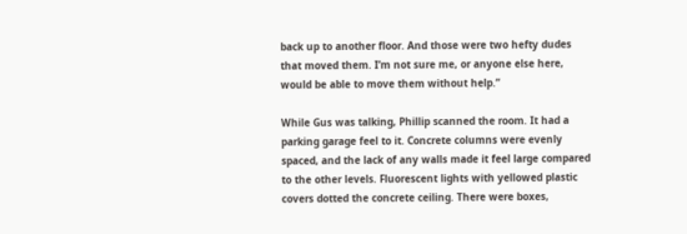back up to another floor. And those were two hefty dudes that moved them. I’m not sure me, or anyone else here, would be able to move them without help.”

While Gus was talking, Phillip scanned the room. It had a parking garage feel to it. Concrete columns were evenly spaced, and the lack of any walls made it feel large compared to the other levels. Fluorescent lights with yellowed plastic covers dotted the concrete ceiling. There were boxes,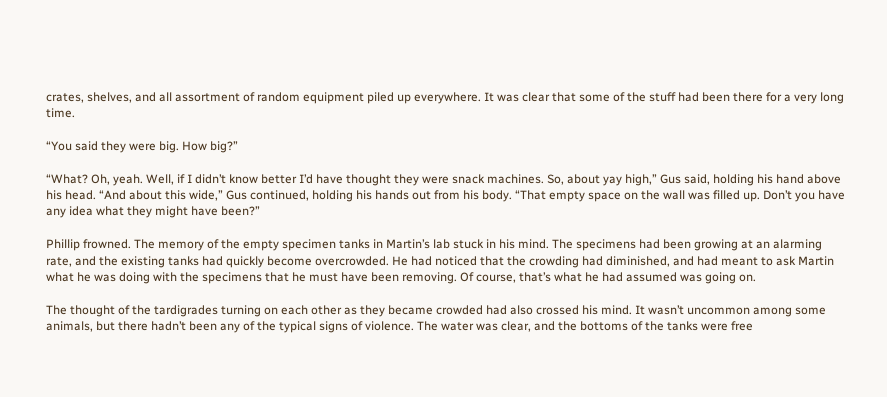crates, shelves, and all assortment of random equipment piled up everywhere. It was clear that some of the stuff had been there for a very long time.

“You said they were big. How big?”

“What? Oh, yeah. Well, if I didn’t know better I’d have thought they were snack machines. So, about yay high,” Gus said, holding his hand above his head. “And about this wide,” Gus continued, holding his hands out from his body. “That empty space on the wall was filled up. Don’t you have any idea what they might have been?”

Phillip frowned. The memory of the empty specimen tanks in Martin’s lab stuck in his mind. The specimens had been growing at an alarming rate, and the existing tanks had quickly become overcrowded. He had noticed that the crowding had diminished, and had meant to ask Martin what he was doing with the specimens that he must have been removing. Of course, that’s what he had assumed was going on.

The thought of the tardigrades turning on each other as they became crowded had also crossed his mind. It wasn’t uncommon among some animals, but there hadn’t been any of the typical signs of violence. The water was clear, and the bottoms of the tanks were free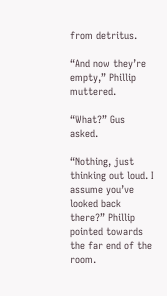from detritus.

“And now they’re empty,” Phillip muttered.

“What?” Gus asked.

“Nothing, just thinking out loud. I assume you’ve looked back there?” Phillip pointed towards the far end of the room.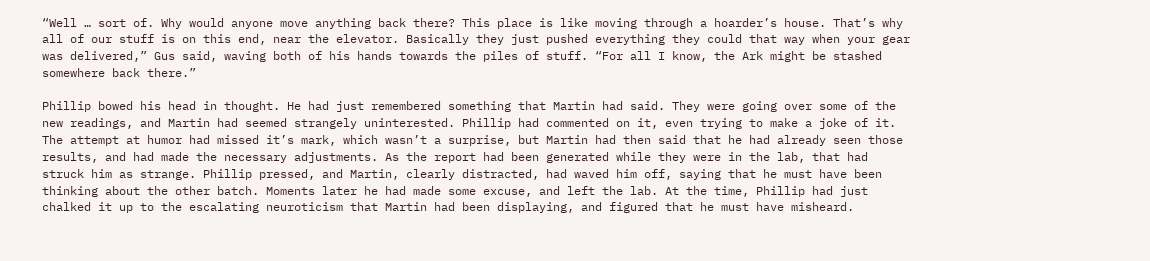“Well … sort of. Why would anyone move anything back there? This place is like moving through a hoarder’s house. That’s why all of our stuff is on this end, near the elevator. Basically they just pushed everything they could that way when your gear was delivered,” Gus said, waving both of his hands towards the piles of stuff. “For all I know, the Ark might be stashed somewhere back there.”

Phillip bowed his head in thought. He had just remembered something that Martin had said. They were going over some of the new readings, and Martin had seemed strangely uninterested. Phillip had commented on it, even trying to make a joke of it. The attempt at humor had missed it’s mark, which wasn’t a surprise, but Martin had then said that he had already seen those results, and had made the necessary adjustments. As the report had been generated while they were in the lab, that had struck him as strange. Phillip pressed, and Martin, clearly distracted, had waved him off, saying that he must have been thinking about the other batch. Moments later he had made some excuse, and left the lab. At the time, Phillip had just chalked it up to the escalating neuroticism that Martin had been displaying, and figured that he must have misheard.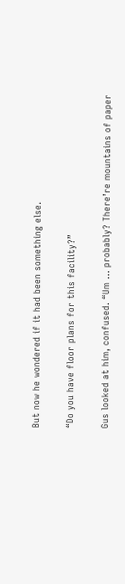But now he wondered if it had been something else.

“Do you have floor plans for this facility?”

Gus looked at him, confused. “Um … probably? There’re mountains of paper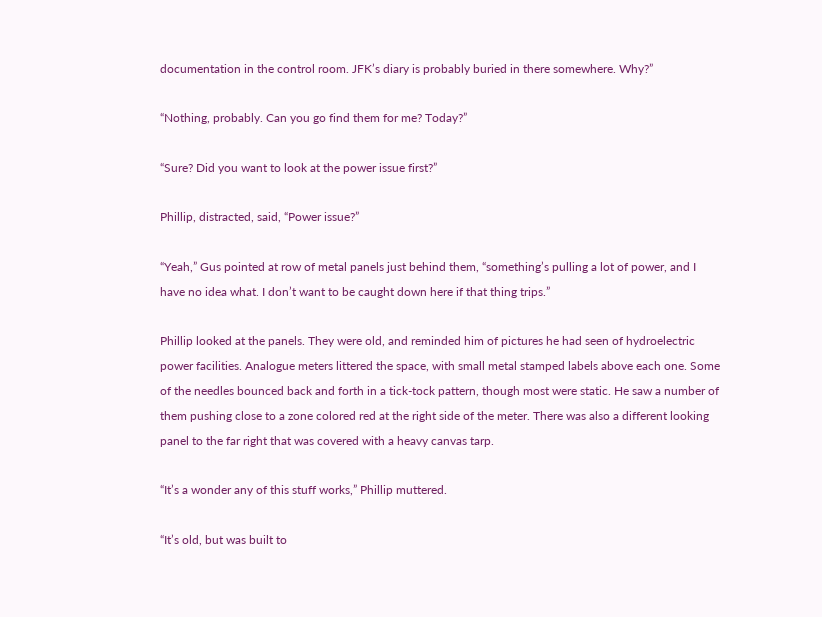documentation in the control room. JFK’s diary is probably buried in there somewhere. Why?”

“Nothing, probably. Can you go find them for me? Today?”

“Sure? Did you want to look at the power issue first?”

Phillip, distracted, said, “Power issue?”

“Yeah,” Gus pointed at row of metal panels just behind them, “something’s pulling a lot of power, and I have no idea what. I don’t want to be caught down here if that thing trips.”

Phillip looked at the panels. They were old, and reminded him of pictures he had seen of hydroelectric power facilities. Analogue meters littered the space, with small metal stamped labels above each one. Some of the needles bounced back and forth in a tick-tock pattern, though most were static. He saw a number of them pushing close to a zone colored red at the right side of the meter. There was also a different looking panel to the far right that was covered with a heavy canvas tarp.

“It’s a wonder any of this stuff works,” Phillip muttered.

“It’s old, but was built to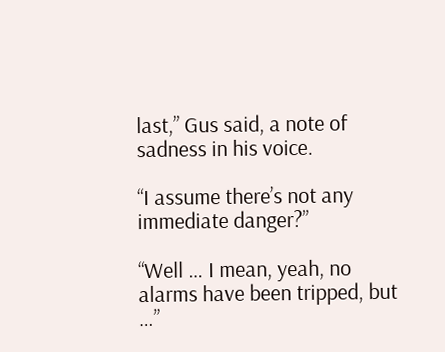last,” Gus said, a note of sadness in his voice.

“I assume there’s not any immediate danger?”

“Well … I mean, yeah, no alarms have been tripped, but …”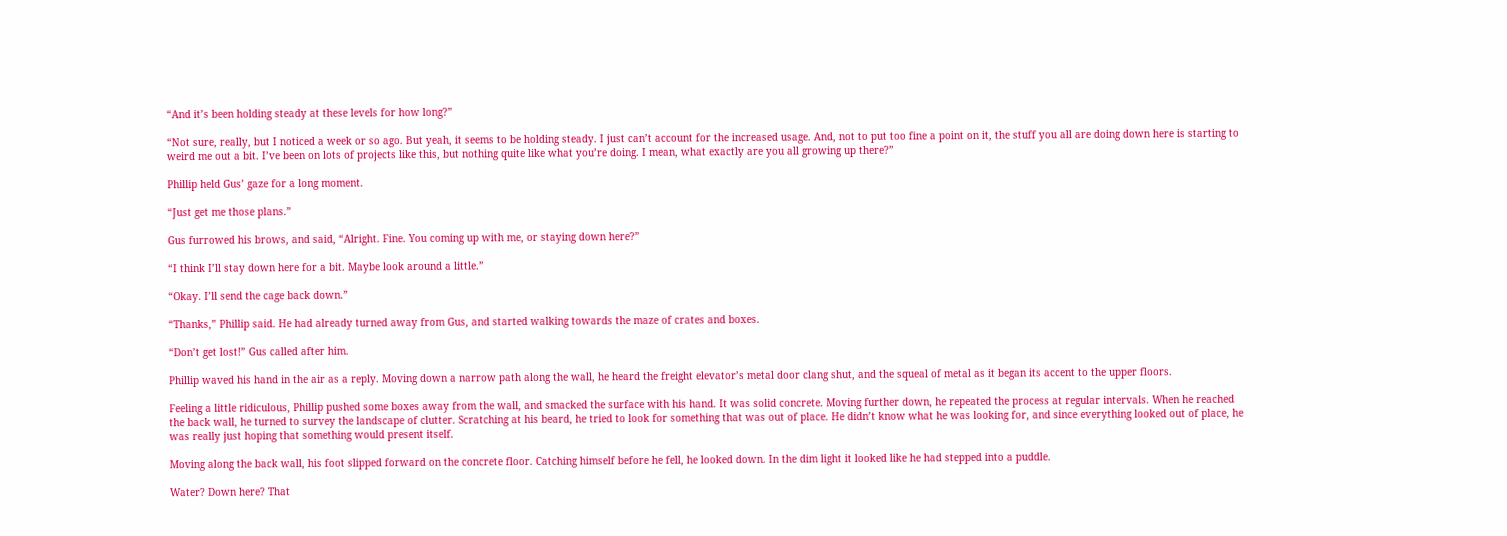“And it’s been holding steady at these levels for how long?”

“Not sure, really, but I noticed a week or so ago. But yeah, it seems to be holding steady. I just can’t account for the increased usage. And, not to put too fine a point on it, the stuff you all are doing down here is starting to weird me out a bit. I’ve been on lots of projects like this, but nothing quite like what you’re doing. I mean, what exactly are you all growing up there?”

Phillip held Gus’ gaze for a long moment.

“Just get me those plans.”

Gus furrowed his brows, and said, “Alright. Fine. You coming up with me, or staying down here?”

“I think I’ll stay down here for a bit. Maybe look around a little.”

“Okay. I’ll send the cage back down.”

“Thanks,” Phillip said. He had already turned away from Gus, and started walking towards the maze of crates and boxes.

“Don’t get lost!” Gus called after him.

Phillip waved his hand in the air as a reply. Moving down a narrow path along the wall, he heard the freight elevator’s metal door clang shut, and the squeal of metal as it began its accent to the upper floors.

Feeling a little ridiculous, Phillip pushed some boxes away from the wall, and smacked the surface with his hand. It was solid concrete. Moving further down, he repeated the process at regular intervals. When he reached the back wall, he turned to survey the landscape of clutter. Scratching at his beard, he tried to look for something that was out of place. He didn’t know what he was looking for, and since everything looked out of place, he was really just hoping that something would present itself.

Moving along the back wall, his foot slipped forward on the concrete floor. Catching himself before he fell, he looked down. In the dim light it looked like he had stepped into a puddle.

Water? Down here? That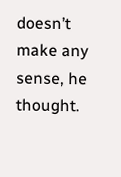doesn’t make any sense, he thought.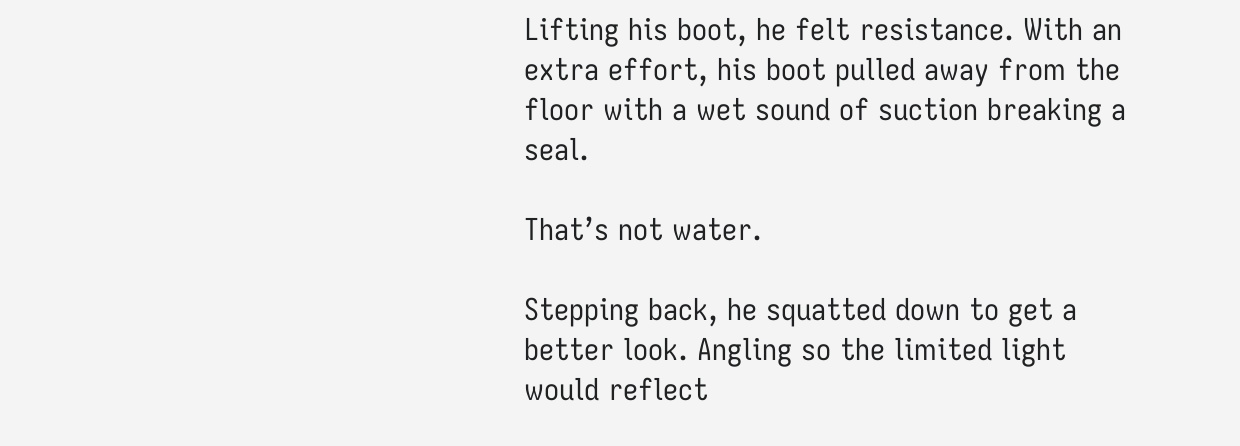Lifting his boot, he felt resistance. With an extra effort, his boot pulled away from the floor with a wet sound of suction breaking a seal.

That’s not water.

Stepping back, he squatted down to get a better look. Angling so the limited light would reflect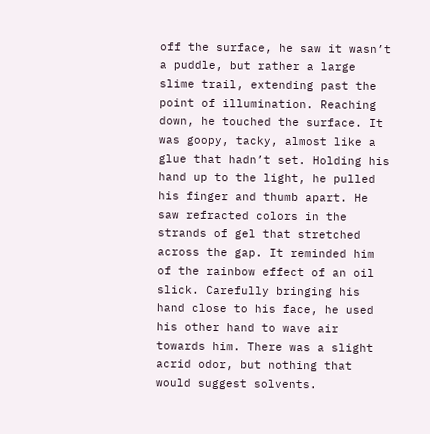off the surface, he saw it wasn’t a puddle, but rather a large slime trail, extending past the point of illumination. Reaching down, he touched the surface. It was goopy, tacky, almost like a glue that hadn’t set. Holding his hand up to the light, he pulled his finger and thumb apart. He saw refracted colors in the strands of gel that stretched across the gap. It reminded him of the rainbow effect of an oil slick. Carefully bringing his hand close to his face, he used his other hand to wave air towards him. There was a slight acrid odor, but nothing that would suggest solvents.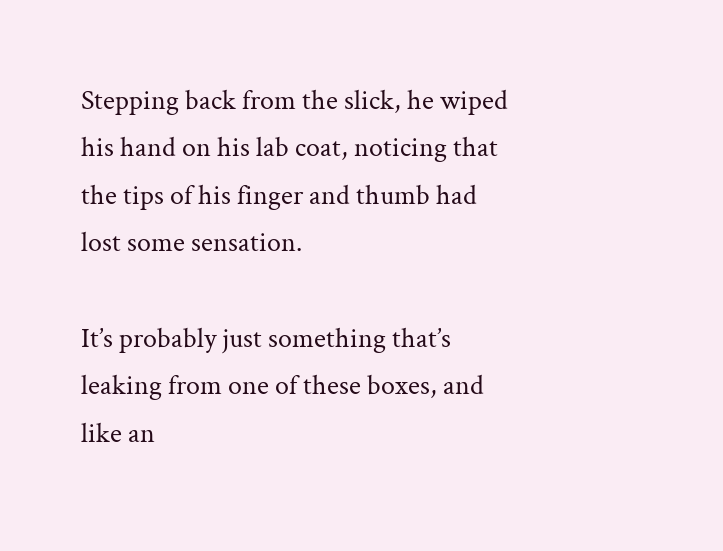Stepping back from the slick, he wiped his hand on his lab coat, noticing that the tips of his finger and thumb had lost some sensation.

It’s probably just something that’s leaking from one of these boxes, and like an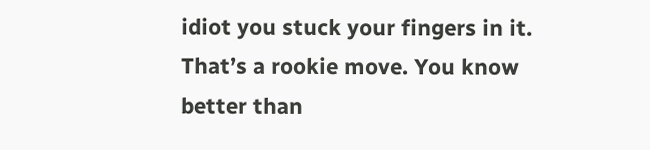idiot you stuck your fingers in it. That’s a rookie move. You know better than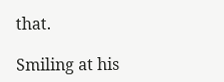that.

Smiling at his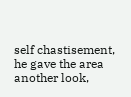self chastisement, he gave the area another look,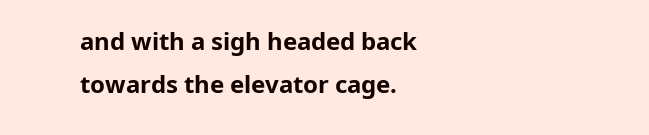and with a sigh headed back towards the elevator cage.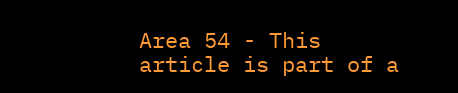Area 54 - This article is part of a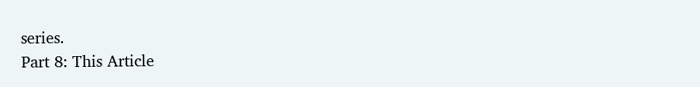series.
Part 8: This Article